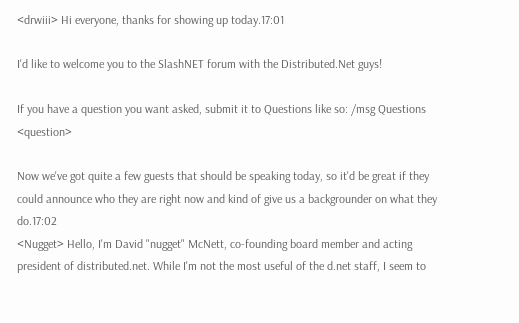<drwiii> Hi everyone, thanks for showing up today.17:01

I'd like to welcome you to the SlashNET forum with the Distributed.Net guys!

If you have a question you want asked, submit it to Questions like so: /msg Questions <question>

Now we've got quite a few guests that should be speaking today, so it'd be great if they could announce who they are right now and kind of give us a backgrounder on what they do.17:02
<Nugget> Hello, I'm David "nugget" McNett, co-founding board member and acting president of distributed.net. While I'm not the most useful of the d.net staff, I seem to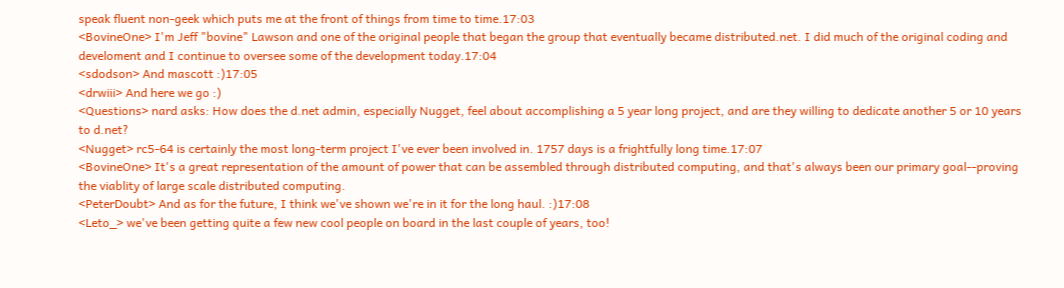speak fluent non-geek which puts me at the front of things from time to time.17:03
<BovineOne> I'm Jeff "bovine" Lawson and one of the original people that began the group that eventually became distributed.net. I did much of the original coding and develoment and I continue to oversee some of the development today.17:04
<sdodson> And mascott :)17:05
<drwiii> And here we go :)
<Questions> nard asks: How does the d.net admin, especially Nugget, feel about accomplishing a 5 year long project, and are they willing to dedicate another 5 or 10 years to d.net?
<Nugget> rc5-64 is certainly the most long-term project I've ever been involved in. 1757 days is a frightfully long time.17:07
<BovineOne> It's a great representation of the amount of power that can be assembled through distributed computing, and that's always been our primary goal--proving the viablity of large scale distributed computing.
<PeterDoubt> And as for the future, I think we've shown we're in it for the long haul. :)17:08
<Leto_> we've been getting quite a few new cool people on board in the last couple of years, too!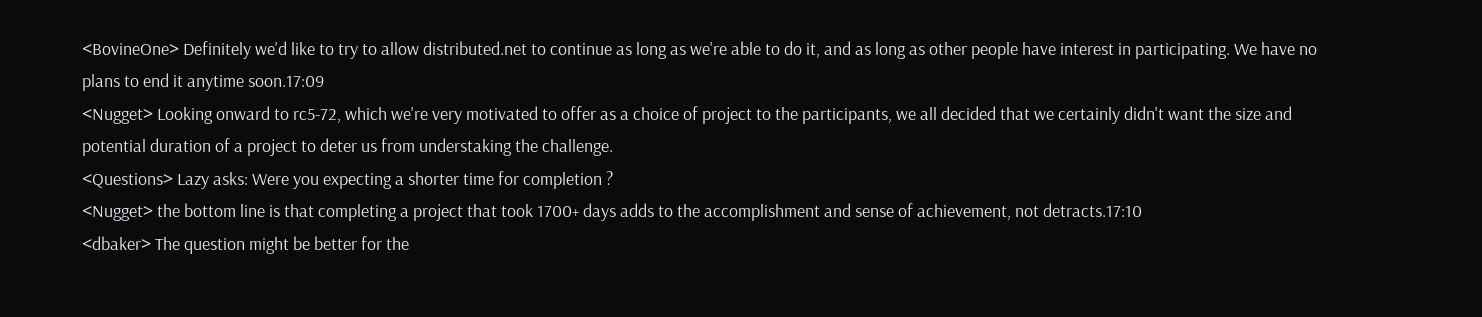<BovineOne> Definitely we'd like to try to allow distributed.net to continue as long as we're able to do it, and as long as other people have interest in participating. We have no plans to end it anytime soon.17:09
<Nugget> Looking onward to rc5-72, which we're very motivated to offer as a choice of project to the participants, we all decided that we certainly didn't want the size and potential duration of a project to deter us from understaking the challenge.
<Questions> Lazy asks: Were you expecting a shorter time for completion ?
<Nugget> the bottom line is that completing a project that took 1700+ days adds to the accomplishment and sense of achievement, not detracts.17:10
<dbaker> The question might be better for the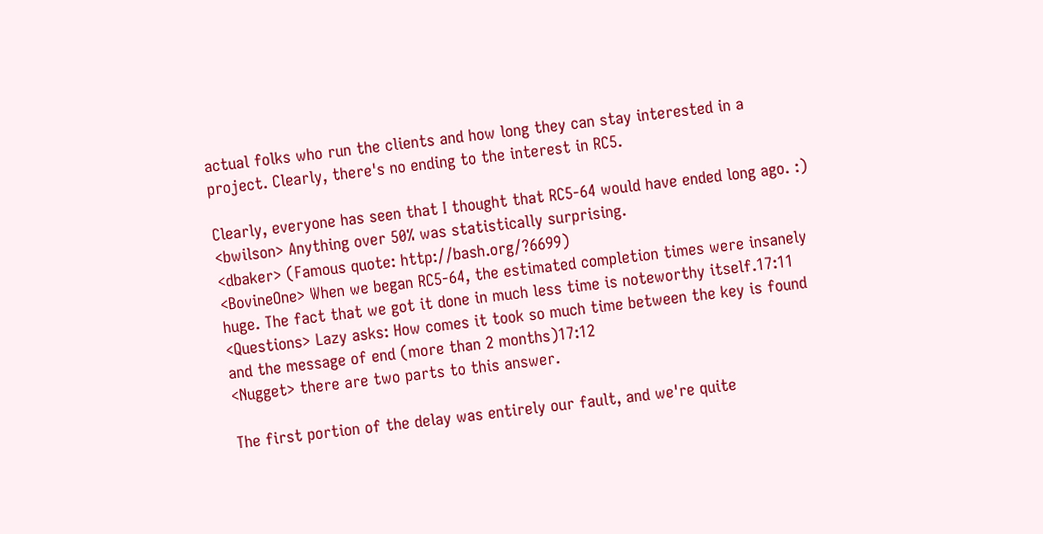actual folks who run the clients and how long they can stay interested in a project. Clearly, there's no ending to the interest in RC5.

Clearly, everyone has seen that I thought that RC5-64 would have ended long ago. :)
<bwilson> Anything over 50% was statistically surprising.
<dbaker> (Famous quote: http://bash.org/?6699)
<BovineOne> When we began RC5-64, the estimated completion times were insanely huge. The fact that we got it done in much less time is noteworthy itself.17:11
<Questions> Lazy asks: How comes it took so much time between the key is found and the message of end (more than 2 months)17:12
<Nugget> there are two parts to this answer.

The first portion of the delay was entirely our fault, and we're quite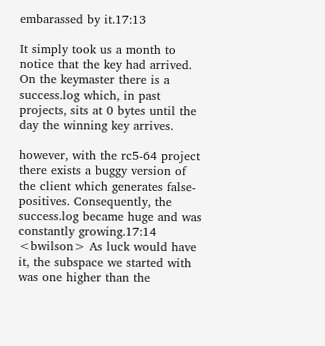embarassed by it.17:13

It simply took us a month to notice that the key had arrived. On the keymaster there is a success.log which, in past projects, sits at 0 bytes until the day the winning key arrives.

however, with the rc5-64 project there exists a buggy version of the client which generates false-positives. Consequently, the success.log became huge and was constantly growing.17:14
<bwilson> As luck would have it, the subspace we started with was one higher than the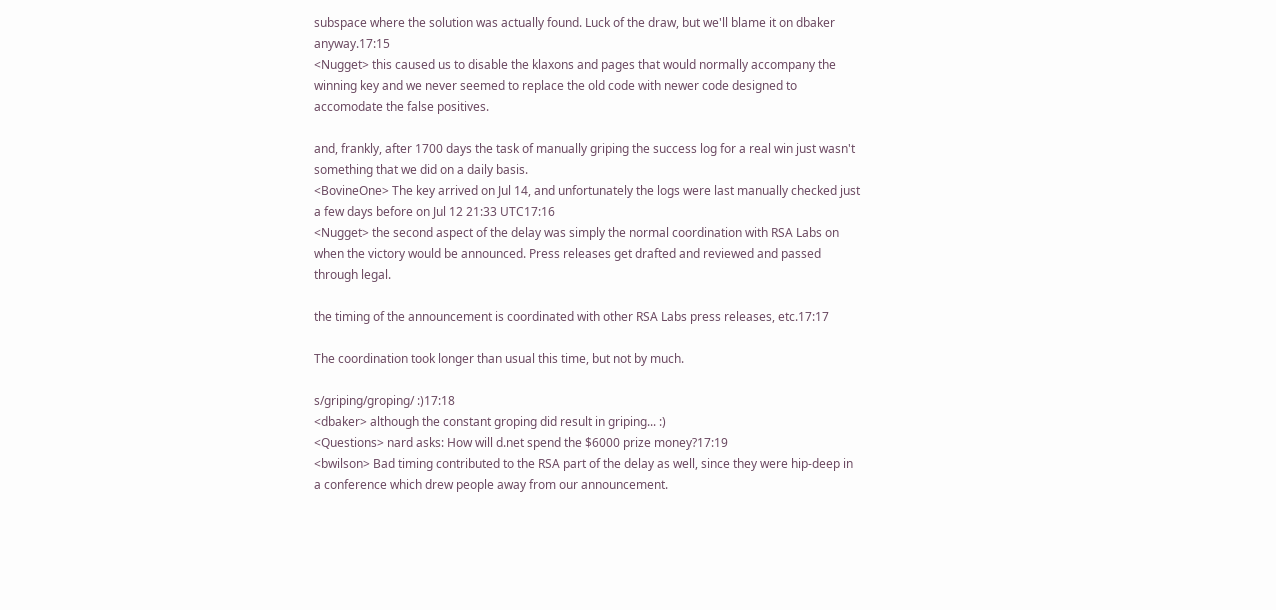subspace where the solution was actually found. Luck of the draw, but we'll blame it on dbaker anyway.17:15
<Nugget> this caused us to disable the klaxons and pages that would normally accompany the winning key and we never seemed to replace the old code with newer code designed to accomodate the false positives.

and, frankly, after 1700 days the task of manually griping the success log for a real win just wasn't something that we did on a daily basis.
<BovineOne> The key arrived on Jul 14, and unfortunately the logs were last manually checked just a few days before on Jul 12 21:33 UTC17:16
<Nugget> the second aspect of the delay was simply the normal coordination with RSA Labs on when the victory would be announced. Press releases get drafted and reviewed and passed through legal.

the timing of the announcement is coordinated with other RSA Labs press releases, etc.17:17

The coordination took longer than usual this time, but not by much.

s/griping/groping/ :)17:18
<dbaker> although the constant groping did result in griping... :)
<Questions> nard asks: How will d.net spend the $6000 prize money?17:19
<bwilson> Bad timing contributed to the RSA part of the delay as well, since they were hip-deep in a conference which drew people away from our announcement.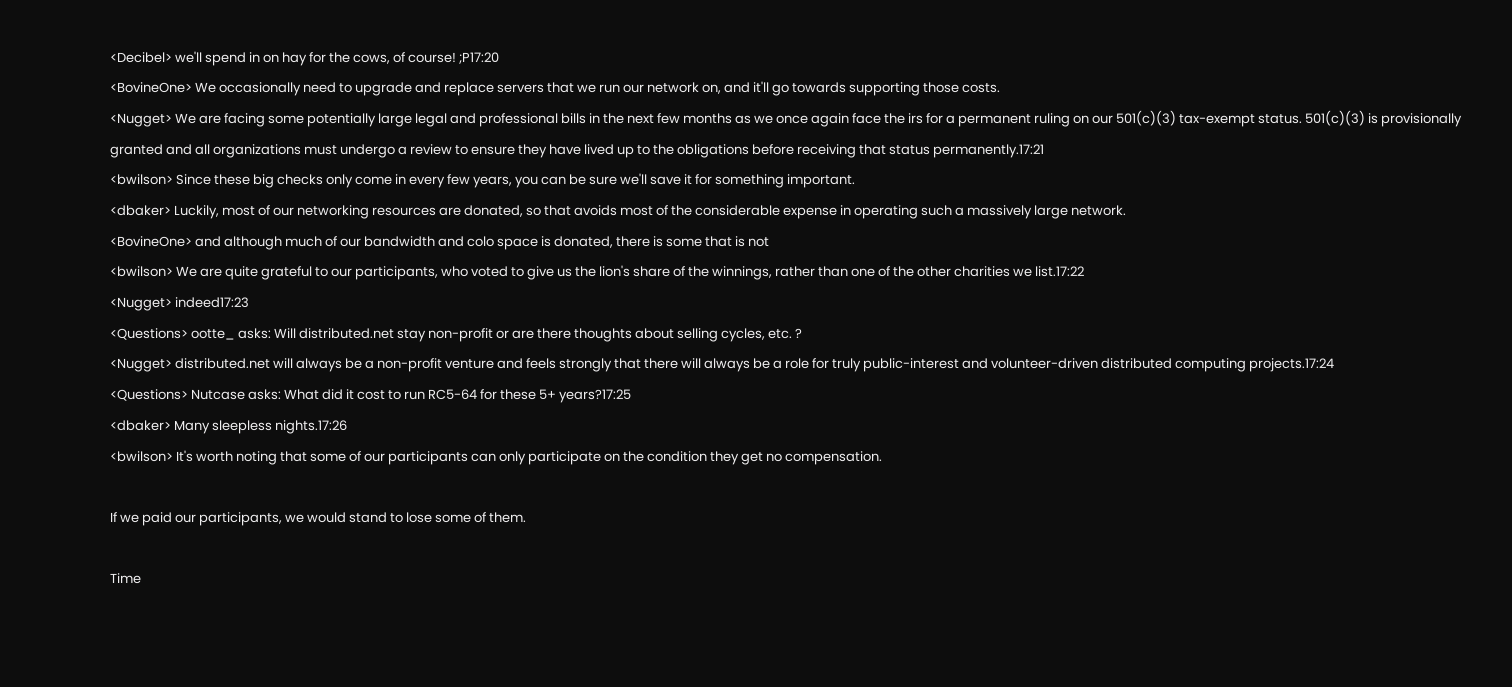<Decibel> we'll spend in on hay for the cows, of course! ;P17:20
<BovineOne> We occasionally need to upgrade and replace servers that we run our network on, and it'll go towards supporting those costs.
<Nugget> We are facing some potentially large legal and professional bills in the next few months as we once again face the irs for a permanent ruling on our 501(c)(3) tax-exempt status. 501(c)(3) is provisionally granted and all organizations must undergo a review to ensure they have lived up to the obligations before receiving that status permanently.17:21
<bwilson> Since these big checks only come in every few years, you can be sure we'll save it for something important.
<dbaker> Luckily, most of our networking resources are donated, so that avoids most of the considerable expense in operating such a massively large network.
<BovineOne> and although much of our bandwidth and colo space is donated, there is some that is not
<bwilson> We are quite grateful to our participants, who voted to give us the lion's share of the winnings, rather than one of the other charities we list.17:22
<Nugget> indeed17:23
<Questions> ootte_ asks: Will distributed.net stay non-profit or are there thoughts about selling cycles, etc. ?
<Nugget> distributed.net will always be a non-profit venture and feels strongly that there will always be a role for truly public-interest and volunteer-driven distributed computing projects.17:24
<Questions> Nutcase asks: What did it cost to run RC5-64 for these 5+ years?17:25
<dbaker> Many sleepless nights.17:26
<bwilson> It's worth noting that some of our participants can only participate on the condition they get no compensation.

If we paid our participants, we would stand to lose some of them.

Time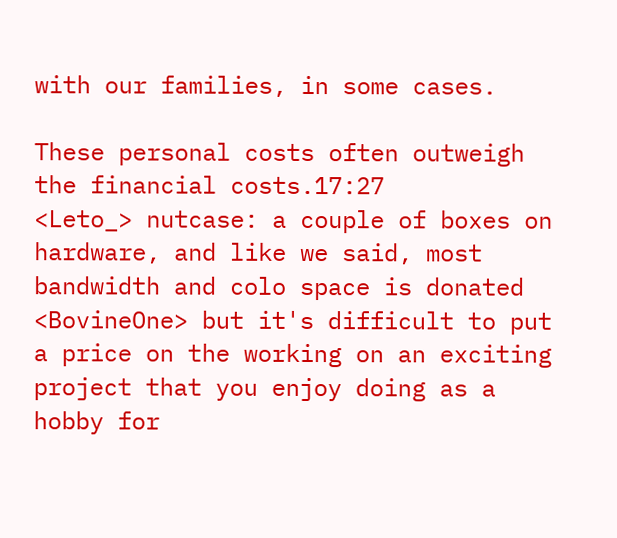with our families, in some cases.

These personal costs often outweigh the financial costs.17:27
<Leto_> nutcase: a couple of boxes on hardware, and like we said, most bandwidth and colo space is donated
<BovineOne> but it's difficult to put a price on the working on an exciting project that you enjoy doing as a hobby for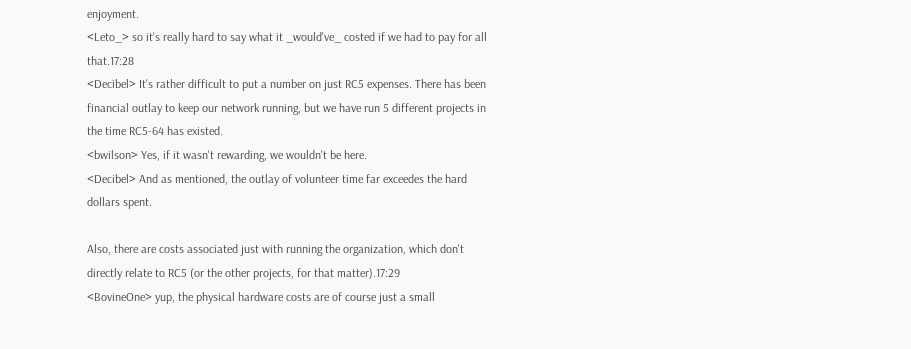enjoyment.
<Leto_> so it's really hard to say what it _would've_ costed if we had to pay for all that.17:28
<Decibel> It's rather difficult to put a number on just RC5 expenses. There has been financial outlay to keep our network running, but we have run 5 different projects in the time RC5-64 has existed.
<bwilson> Yes, if it wasn't rewarding, we wouldn't be here.
<Decibel> And as mentioned, the outlay of volunteer time far exceedes the hard dollars spent.

Also, there are costs associated just with running the organization, which don't directly relate to RC5 (or the other projects, for that matter).17:29
<BovineOne> yup, the physical hardware costs are of course just a small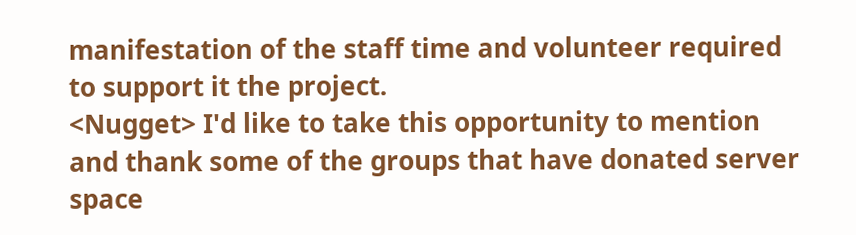manifestation of the staff time and volunteer required to support it the project.
<Nugget> I'd like to take this opportunity to mention and thank some of the groups that have donated server space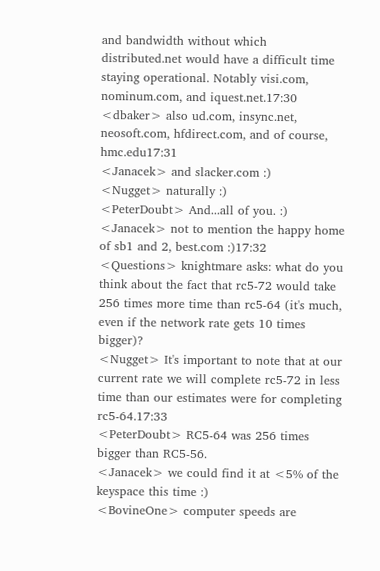and bandwidth without which distributed.net would have a difficult time staying operational. Notably visi.com, nominum.com, and iquest.net.17:30
<dbaker> also ud.com, insync.net, neosoft.com, hfdirect.com, and of course, hmc.edu17:31
<Janacek> and slacker.com :)
<Nugget> naturally :)
<PeterDoubt> And...all of you. :)
<Janacek> not to mention the happy home of sb1 and 2, best.com :)17:32
<Questions> knightmare asks: what do you think about the fact that rc5-72 would take 256 times more time than rc5-64 (it's much, even if the network rate gets 10 times bigger)?
<Nugget> It's important to note that at our current rate we will complete rc5-72 in less time than our estimates were for completing rc5-64.17:33
<PeterDoubt> RC5-64 was 256 times bigger than RC5-56.
<Janacek> we could find it at <5% of the keyspace this time :)
<BovineOne> computer speeds are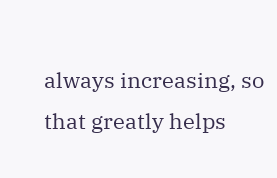always increasing, so that greatly helps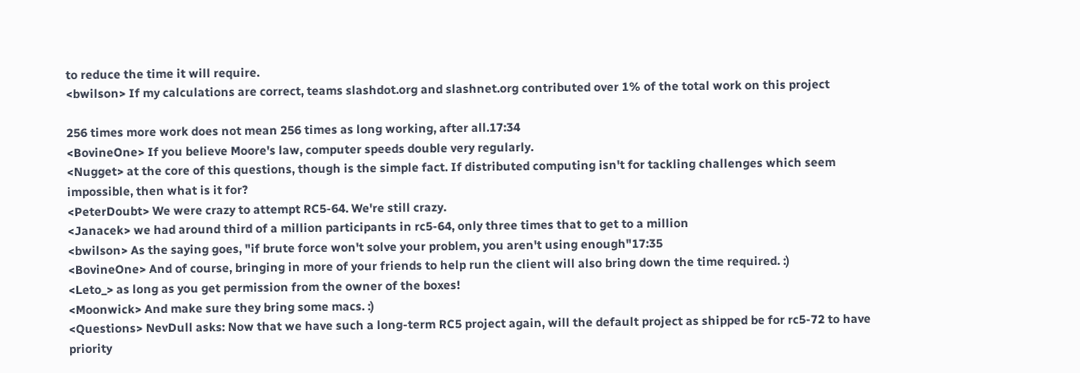to reduce the time it will require.
<bwilson> If my calculations are correct, teams slashdot.org and slashnet.org contributed over 1% of the total work on this project

256 times more work does not mean 256 times as long working, after all.17:34
<BovineOne> If you believe Moore's law, computer speeds double very regularly.
<Nugget> at the core of this questions, though is the simple fact. If distributed computing isn't for tackling challenges which seem impossible, then what is it for?
<PeterDoubt> We were crazy to attempt RC5-64. We're still crazy.
<Janacek> we had around third of a million participants in rc5-64, only three times that to get to a million
<bwilson> As the saying goes, "if brute force won't solve your problem, you aren't using enough"17:35
<BovineOne> And of course, bringing in more of your friends to help run the client will also bring down the time required. :)
<Leto_> as long as you get permission from the owner of the boxes!
<Moonwick> And make sure they bring some macs. :)
<Questions> NevDull asks: Now that we have such a long-term RC5 project again, will the default project as shipped be for rc5-72 to have priority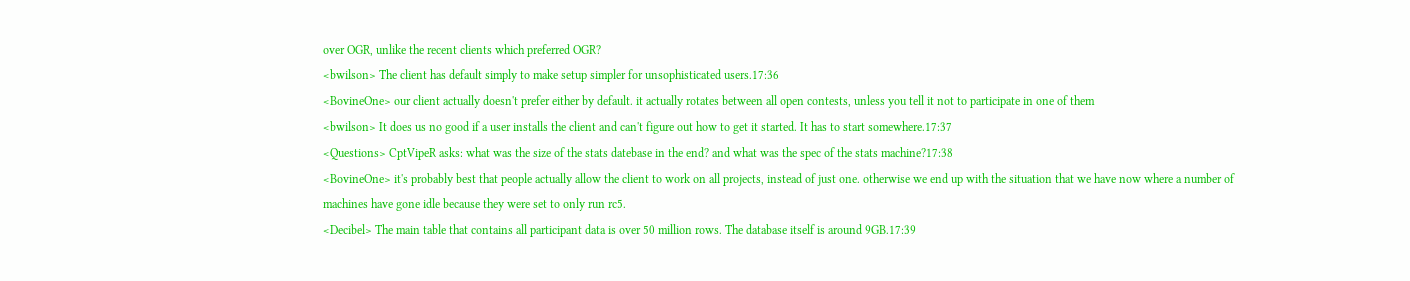over OGR, unlike the recent clients which preferred OGR?
<bwilson> The client has default simply to make setup simpler for unsophisticated users.17:36
<BovineOne> our client actually doesn't prefer either by default. it actually rotates between all open contests, unless you tell it not to participate in one of them
<bwilson> It does us no good if a user installs the client and can't figure out how to get it started. It has to start somewhere.17:37
<Questions> CptVipeR asks: what was the size of the stats datebase in the end? and what was the spec of the stats machine?17:38
<BovineOne> it's probably best that people actually allow the client to work on all projects, instead of just one. otherwise we end up with the situation that we have now where a number of machines have gone idle because they were set to only run rc5.
<Decibel> The main table that contains all participant data is over 50 million rows. The database itself is around 9GB.17:39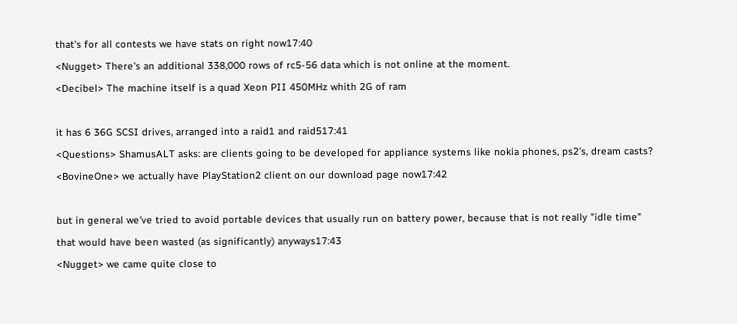that's for all contests we have stats on right now17:40
<Nugget> There's an additional 338,000 rows of rc5-56 data which is not online at the moment.
<Decibel> The machine itself is a quad Xeon PII 450MHz whith 2G of ram

it has 6 36G SCSI drives, arranged into a raid1 and raid517:41
<Questions> ShamusALT asks: are clients going to be developed for appliance systems like nokia phones, ps2's, dream casts?
<BovineOne> we actually have PlayStation2 client on our download page now17:42

but in general we've tried to avoid portable devices that usually run on battery power, because that is not really "idle time" that would have been wasted (as significantly) anyways17:43
<Nugget> we came quite close to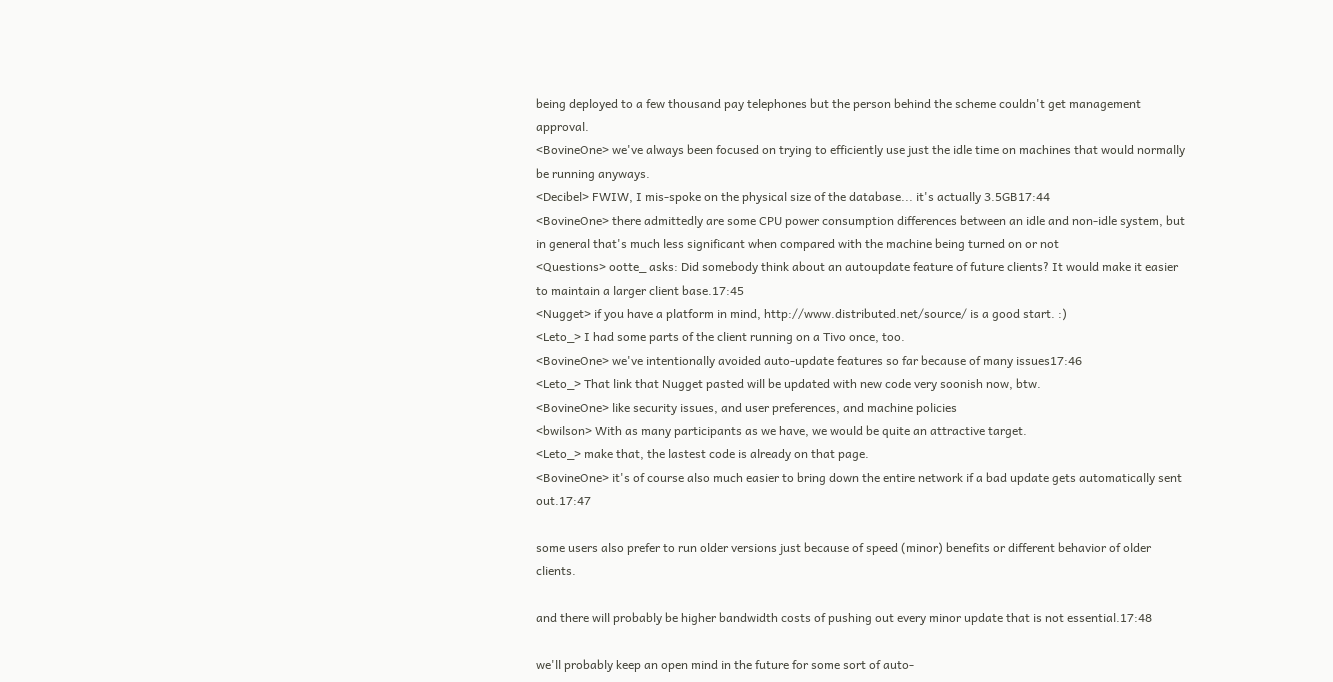being deployed to a few thousand pay telephones but the person behind the scheme couldn't get management approval.
<BovineOne> we've always been focused on trying to efficiently use just the idle time on machines that would normally be running anyways.
<Decibel> FWIW, I mis-spoke on the physical size of the database... it's actually 3.5GB17:44
<BovineOne> there admittedly are some CPU power consumption differences between an idle and non-idle system, but in general that's much less significant when compared with the machine being turned on or not
<Questions> ootte_ asks: Did somebody think about an autoupdate feature of future clients? It would make it easier to maintain a larger client base.17:45
<Nugget> if you have a platform in mind, http://www.distributed.net/source/ is a good start. :)
<Leto_> I had some parts of the client running on a Tivo once, too.
<BovineOne> we've intentionally avoided auto-update features so far because of many issues17:46
<Leto_> That link that Nugget pasted will be updated with new code very soonish now, btw.
<BovineOne> like security issues, and user preferences, and machine policies
<bwilson> With as many participants as we have, we would be quite an attractive target.
<Leto_> make that, the lastest code is already on that page.
<BovineOne> it's of course also much easier to bring down the entire network if a bad update gets automatically sent out.17:47

some users also prefer to run older versions just because of speed (minor) benefits or different behavior of older clients.

and there will probably be higher bandwidth costs of pushing out every minor update that is not essential.17:48

we'll probably keep an open mind in the future for some sort of auto-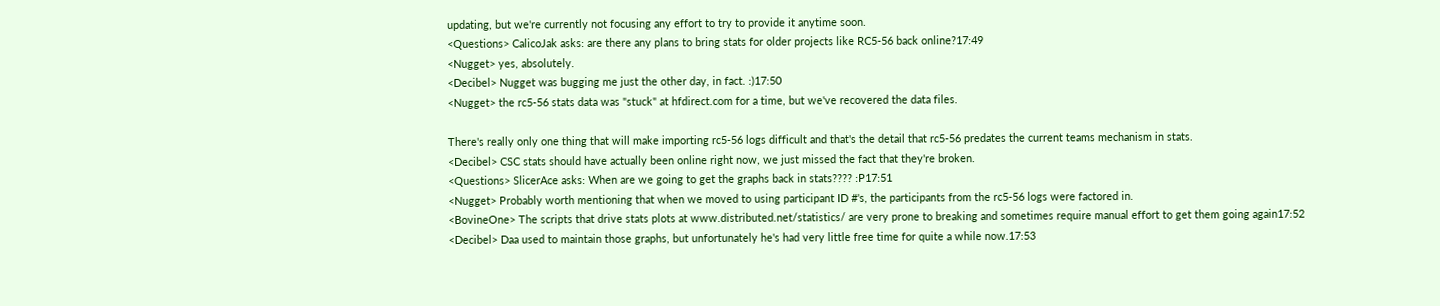updating, but we're currently not focusing any effort to try to provide it anytime soon.
<Questions> CalicoJak asks: are there any plans to bring stats for older projects like RC5-56 back online?17:49
<Nugget> yes, absolutely.
<Decibel> Nugget was bugging me just the other day, in fact. :)17:50
<Nugget> the rc5-56 stats data was "stuck" at hfdirect.com for a time, but we've recovered the data files.

There's really only one thing that will make importing rc5-56 logs difficult and that's the detail that rc5-56 predates the current teams mechanism in stats.
<Decibel> CSC stats should have actually been online right now, we just missed the fact that they're broken.
<Questions> SlicerAce asks: When are we going to get the graphs back in stats???? :P17:51
<Nugget> Probably worth mentioning that when we moved to using participant ID #'s, the participants from the rc5-56 logs were factored in.
<BovineOne> The scripts that drive stats plots at www.distributed.net/statistics/ are very prone to breaking and sometimes require manual effort to get them going again17:52
<Decibel> Daa used to maintain those graphs, but unfortunately he's had very little free time for quite a while now.17:53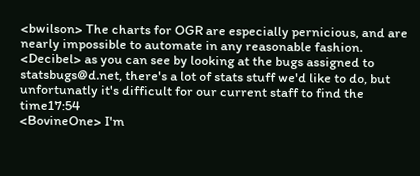<bwilson> The charts for OGR are especially pernicious, and are nearly impossible to automate in any reasonable fashion.
<Decibel> as you can see by looking at the bugs assigned to statsbugs@d.net, there's a lot of stats stuff we'd like to do, but unfortunatly it's difficult for our current staff to find the time17:54
<BovineOne> I'm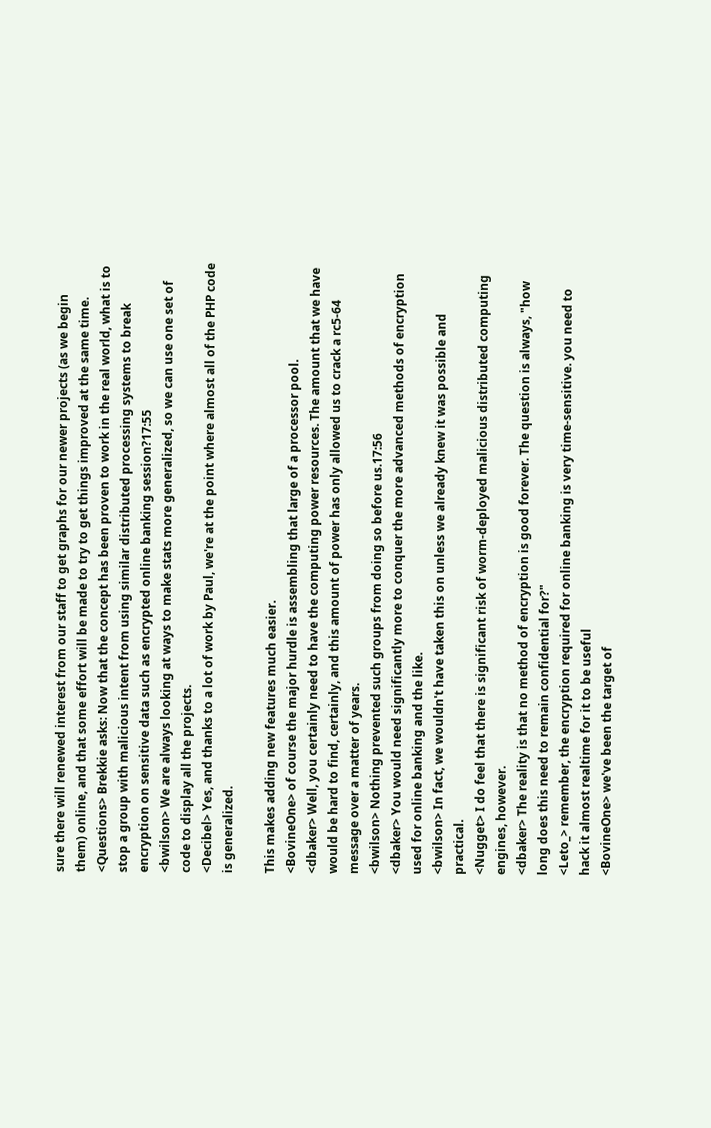sure there will renewed interest from our staff to get graphs for our newer projects (as we begin them) online, and that some effort will be made to try to get things improved at the same time.
<Questions> Brekkie asks: Now that the concept has been proven to work in the real world, what is to stop a group with malicious intent from using similar distributed processing systems to break encryption on sensitive data such as encrypted online banking session?17:55
<bwilson> We are always looking at ways to make stats more generalized, so we can use one set of code to display all the projects.
<Decibel> Yes, and thanks to a lot of work by Paul, we're at the point where almost all of the PHP code is generalized.

This makes adding new features much easier.
<BovineOne> of course the major hurdle is assembling that large of a processor pool.
<dbaker> Well, you certainly need to have the computing power resources. The amount that we have would be hard to find, certainly, and this amount of power has only allowed us to crack a rc5-64 message over a matter of years.
<bwilson> Nothing prevented such groups from doing so before us.17:56
<dbaker> You would need significantly more to conquer the more advanced methods of encryption used for online banking and the like.
<bwilson> In fact, we wouldn't have taken this on unless we already knew it was possible and practical.
<Nugget> I do feel that there is significant risk of worm-deployed malicious distributed computing engines, however.
<dbaker> The reality is that no method of encryption is good forever. The question is always, "how long does this need to remain confidential for?"
<Leto_> remember, the encryption required for online banking is very time-sensitive. you need to hack it almost realtime for it to be useful
<BovineOne> we've been the target of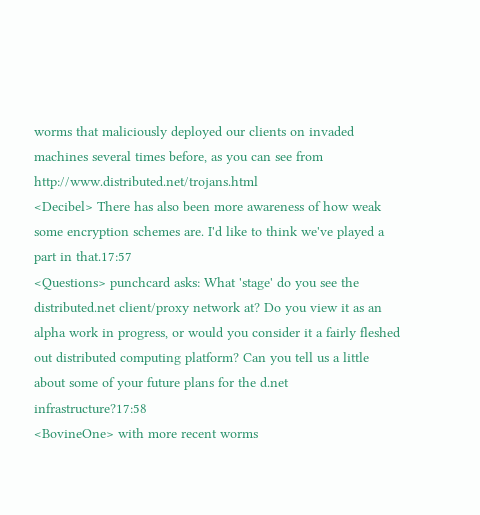worms that maliciously deployed our clients on invaded machines several times before, as you can see from http://www.distributed.net/trojans.html
<Decibel> There has also been more awareness of how weak some encryption schemes are. I'd like to think we've played a part in that.17:57
<Questions> punchcard asks: What 'stage' do you see the distributed.net client/proxy network at? Do you view it as an alpha work in progress, or would you consider it a fairly fleshed out distributed computing platform? Can you tell us a little about some of your future plans for the d.net infrastructure?17:58
<BovineOne> with more recent worms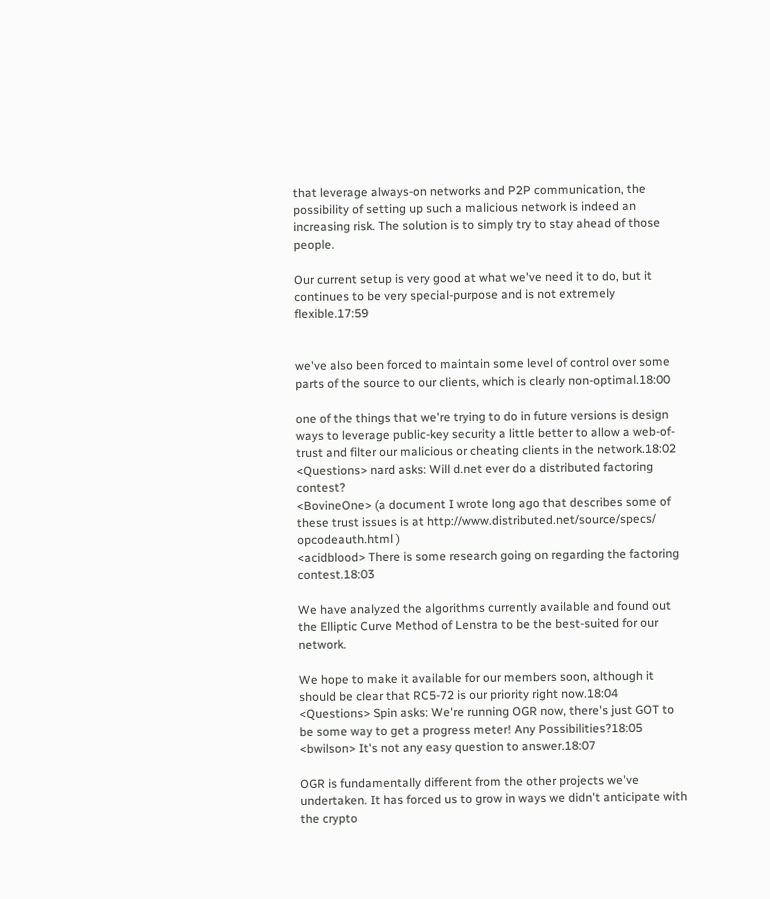that leverage always-on networks and P2P communication, the possibility of setting up such a malicious network is indeed an increasing risk. The solution is to simply try to stay ahead of those people.

Our current setup is very good at what we've need it to do, but it continues to be very special-purpose and is not extremely flexible.17:59


we've also been forced to maintain some level of control over some parts of the source to our clients, which is clearly non-optimal.18:00

one of the things that we're trying to do in future versions is design ways to leverage public-key security a little better to allow a web-of-trust and filter our malicious or cheating clients in the network.18:02
<Questions> nard asks: Will d.net ever do a distributed factoring contest?
<BovineOne> (a document I wrote long ago that describes some of these trust issues is at http://www.distributed.net/source/specs/ opcodeauth.html )
<acidblood> There is some research going on regarding the factoring contest.18:03

We have analyzed the algorithms currently available and found out the Elliptic Curve Method of Lenstra to be the best-suited for our network.

We hope to make it available for our members soon, although it should be clear that RC5-72 is our priority right now.18:04
<Questions> Spin asks: We're running OGR now, there's just GOT to be some way to get a progress meter! Any Possibilities?18:05
<bwilson> It's not any easy question to answer.18:07

OGR is fundamentally different from the other projects we've undertaken. It has forced us to grow in ways we didn't anticipate with the crypto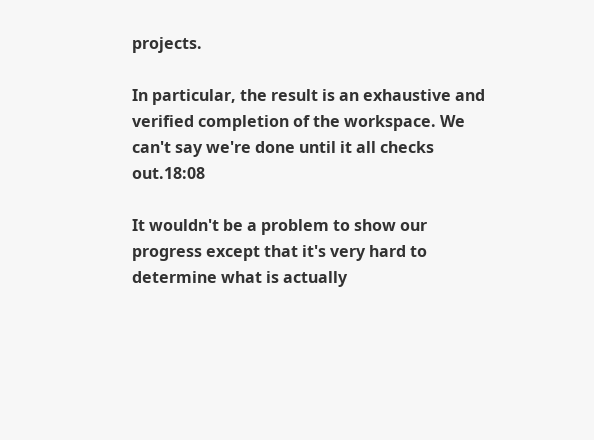projects.

In particular, the result is an exhaustive and verified completion of the workspace. We can't say we're done until it all checks out.18:08

It wouldn't be a problem to show our progress except that it's very hard to determine what is actually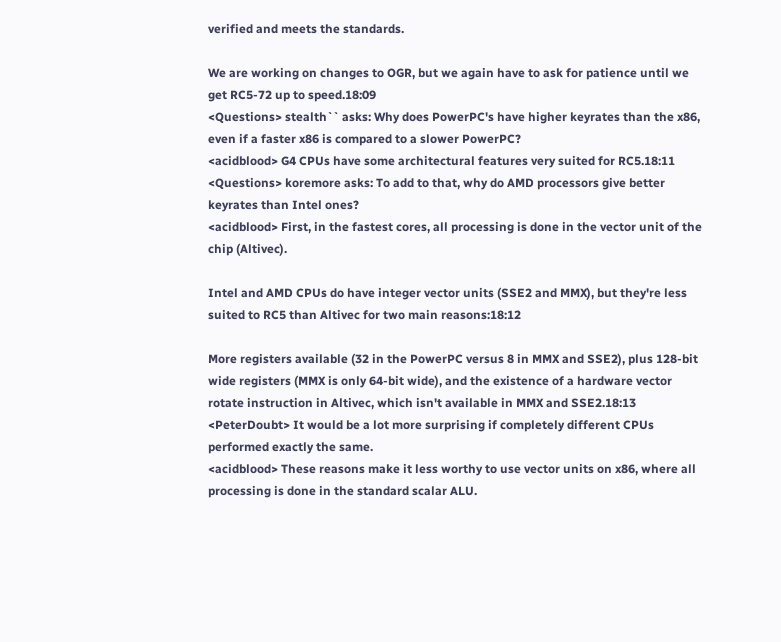verified and meets the standards.

We are working on changes to OGR, but we again have to ask for patience until we get RC5-72 up to speed.18:09
<Questions> stealth`` asks: Why does PowerPC's have higher keyrates than the x86, even if a faster x86 is compared to a slower PowerPC?
<acidblood> G4 CPUs have some architectural features very suited for RC5.18:11
<Questions> koremore asks: To add to that, why do AMD processors give better keyrates than Intel ones?
<acidblood> First, in the fastest cores, all processing is done in the vector unit of the chip (Altivec).

Intel and AMD CPUs do have integer vector units (SSE2 and MMX), but they're less suited to RC5 than Altivec for two main reasons:18:12

More registers available (32 in the PowerPC versus 8 in MMX and SSE2), plus 128-bit wide registers (MMX is only 64-bit wide), and the existence of a hardware vector rotate instruction in Altivec, which isn't available in MMX and SSE2.18:13
<PeterDoubt> It would be a lot more surprising if completely different CPUs performed exactly the same.
<acidblood> These reasons make it less worthy to use vector units on x86, where all processing is done in the standard scalar ALU.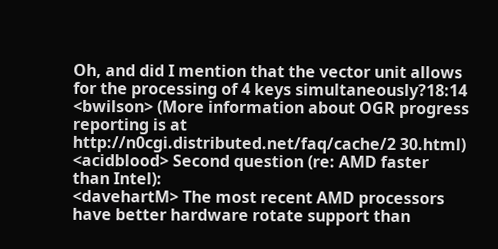Oh, and did I mention that the vector unit allows for the processing of 4 keys simultaneously?18:14
<bwilson> (More information about OGR progress reporting is at http://n0cgi.distributed.net/faq/cache/2 30.html)
<acidblood> Second question (re: AMD faster than Intel):
<davehartM> The most recent AMD processors have better hardware rotate support than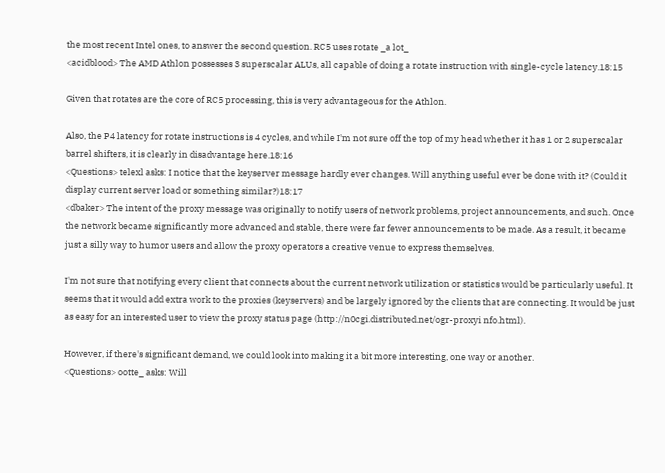the most recent Intel ones, to answer the second question. RC5 uses rotate _a lot_
<acidblood> The AMD Athlon possesses 3 superscalar ALUs, all capable of doing a rotate instruction with single-cycle latency.18:15

Given that rotates are the core of RC5 processing, this is very advantageous for the Athlon.

Also, the P4 latency for rotate instructions is 4 cycles, and while I'm not sure off the top of my head whether it has 1 or 2 superscalar barrel shifters, it is clearly in disadvantage here.18:16
<Questions> telexl asks: I notice that the keyserver message hardly ever changes. Will anything useful ever be done with it? (Could it display current server load or something similar?)18:17
<dbaker> The intent of the proxy message was originally to notify users of network problems, project announcements, and such. Once the network became significantly more advanced and stable, there were far fewer announcements to be made. As a result, it became just a silly way to humor users and allow the proxy operators a creative venue to express themselves.

I'm not sure that notifying every client that connects about the current network utilization or statistics would be particularly useful. It seems that it would add extra work to the proxies (keyservers) and be largely ignored by the clients that are connecting. It would be just as easy for an interested user to view the proxy status page (http://n0cgi.distributed.net/ogr-proxyi nfo.html).

However, if there's significant demand, we could look into making it a bit more interesting, one way or another.
<Questions> ootte_ asks: Will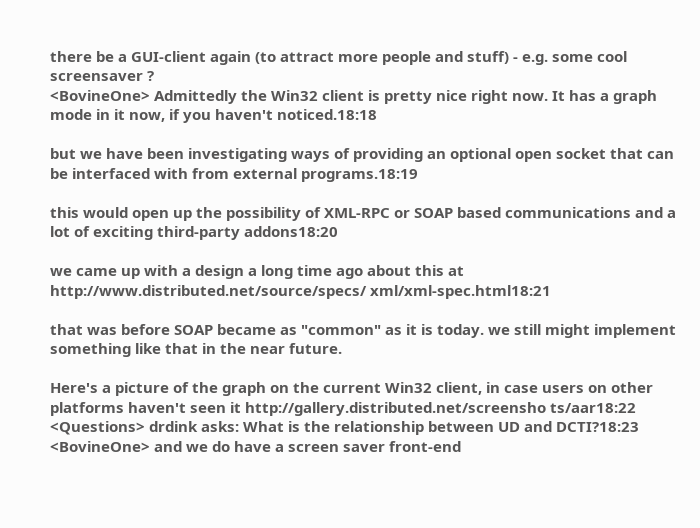there be a GUI-client again (to attract more people and stuff) - e.g. some cool screensaver ?
<BovineOne> Admittedly the Win32 client is pretty nice right now. It has a graph mode in it now, if you haven't noticed.18:18

but we have been investigating ways of providing an optional open socket that can be interfaced with from external programs.18:19

this would open up the possibility of XML-RPC or SOAP based communications and a lot of exciting third-party addons18:20

we came up with a design a long time ago about this at http://www.distributed.net/source/specs/ xml/xml-spec.html18:21

that was before SOAP became as "common" as it is today. we still might implement something like that in the near future.

Here's a picture of the graph on the current Win32 client, in case users on other platforms haven't seen it http://gallery.distributed.net/screensho ts/aar18:22
<Questions> drdink asks: What is the relationship between UD and DCTI?18:23
<BovineOne> and we do have a screen saver front-end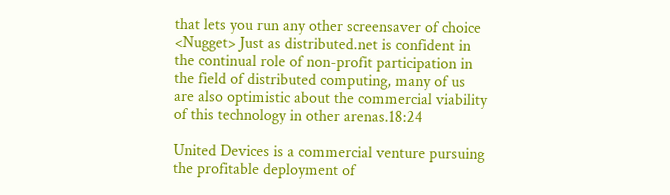that lets you run any other screensaver of choice
<Nugget> Just as distributed.net is confident in the continual role of non-profit participation in the field of distributed computing, many of us are also optimistic about the commercial viability of this technology in other arenas.18:24

United Devices is a commercial venture pursuing the profitable deployment of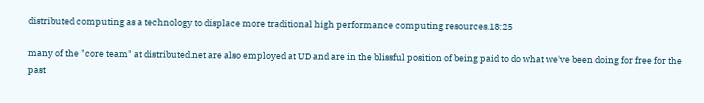distributed computing as a technology to displace more traditional high performance computing resources.18:25

many of the "core team" at distributed.net are also employed at UD and are in the blissful position of being paid to do what we've been doing for free for the past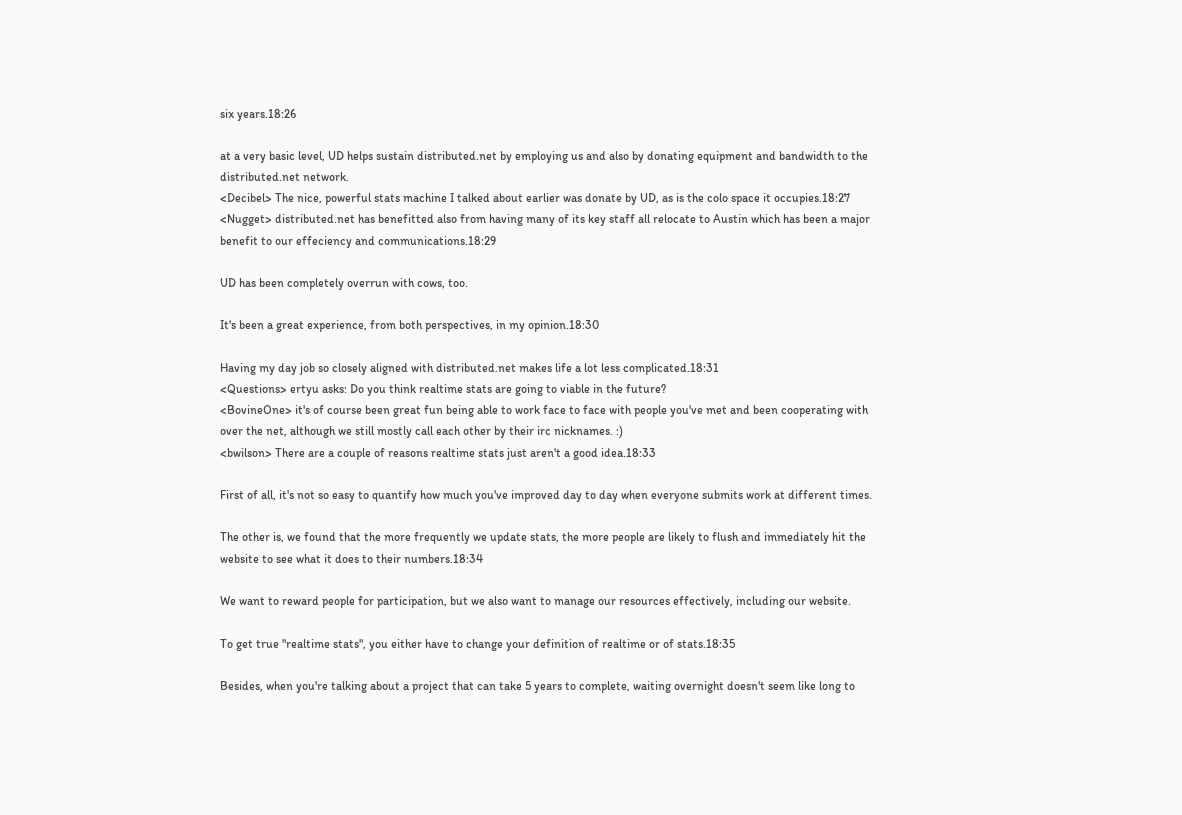six years.18:26

at a very basic level, UD helps sustain distributed.net by employing us and also by donating equipment and bandwidth to the distributed.net network.
<Decibel> The nice, powerful stats machine I talked about earlier was donate by UD, as is the colo space it occupies.18:27
<Nugget> distributed.net has benefitted also from having many of its key staff all relocate to Austin which has been a major benefit to our effeciency and communications.18:29

UD has been completely overrun with cows, too.

It's been a great experience, from both perspectives, in my opinion.18:30

Having my day job so closely aligned with distributed.net makes life a lot less complicated.18:31
<Questions> ertyu asks: Do you think realtime stats are going to viable in the future?
<BovineOne> it's of course been great fun being able to work face to face with people you've met and been cooperating with over the net, although we still mostly call each other by their irc nicknames. :)
<bwilson> There are a couple of reasons realtime stats just aren't a good idea.18:33

First of all, it's not so easy to quantify how much you've improved day to day when everyone submits work at different times.

The other is, we found that the more frequently we update stats, the more people are likely to flush and immediately hit the website to see what it does to their numbers.18:34

We want to reward people for participation, but we also want to manage our resources effectively, including our website.

To get true "realtime stats", you either have to change your definition of realtime or of stats.18:35

Besides, when you're talking about a project that can take 5 years to complete, waiting overnight doesn't seem like long to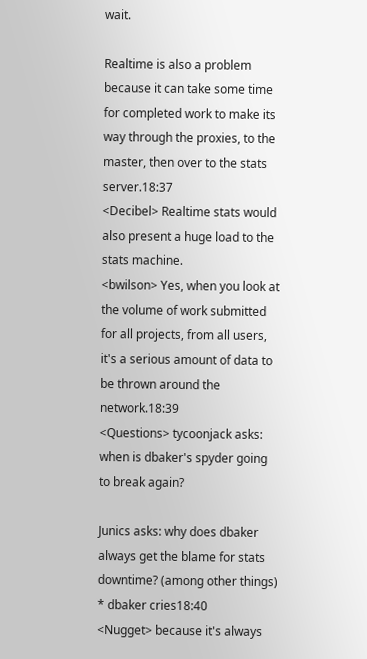wait.

Realtime is also a problem because it can take some time for completed work to make its way through the proxies, to the master, then over to the stats server.18:37
<Decibel> Realtime stats would also present a huge load to the stats machine.
<bwilson> Yes, when you look at the volume of work submitted for all projects, from all users, it's a serious amount of data to be thrown around the network.18:39
<Questions> tycoonjack asks: when is dbaker's spyder going to break again?

Junics asks: why does dbaker always get the blame for stats downtime? (among other things)
* dbaker cries18:40
<Nugget> because it's always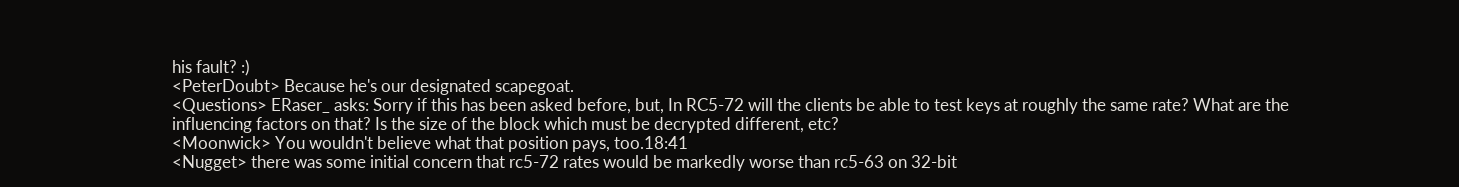his fault? :)
<PeterDoubt> Because he's our designated scapegoat.
<Questions> ERaser_ asks: Sorry if this has been asked before, but, In RC5-72 will the clients be able to test keys at roughly the same rate? What are the influencing factors on that? Is the size of the block which must be decrypted different, etc?
<Moonwick> You wouldn't believe what that position pays, too.18:41
<Nugget> there was some initial concern that rc5-72 rates would be markedly worse than rc5-63 on 32-bit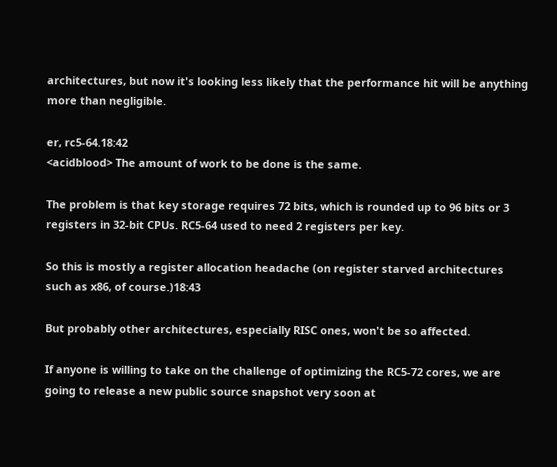architectures, but now it's looking less likely that the performance hit will be anything more than negligible.

er, rc5-64.18:42
<acidblood> The amount of work to be done is the same.

The problem is that key storage requires 72 bits, which is rounded up to 96 bits or 3 registers in 32-bit CPUs. RC5-64 used to need 2 registers per key.

So this is mostly a register allocation headache (on register starved architectures such as x86, of course.)18:43

But probably other architectures, especially RISC ones, won't be so affected.

If anyone is willing to take on the challenge of optimizing the RC5-72 cores, we are going to release a new public source snapshot very soon at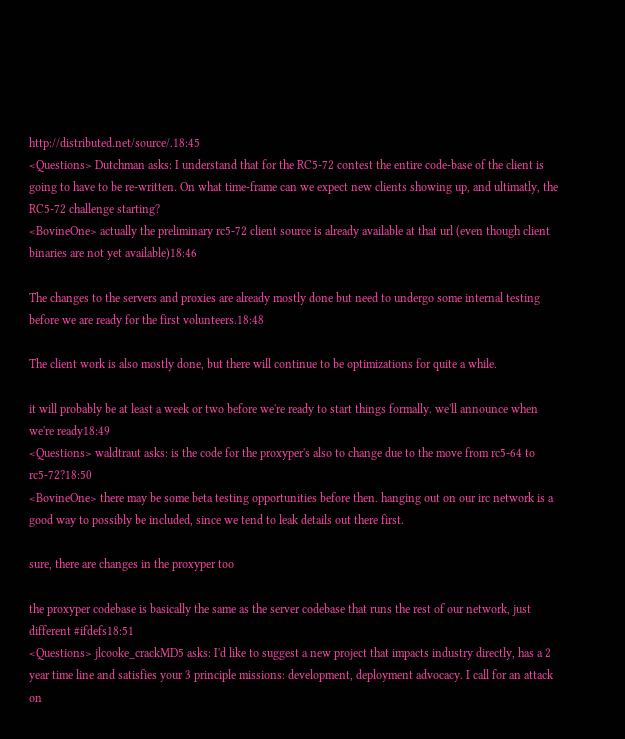http://distributed.net/source/.18:45
<Questions> Dutchman asks: I understand that for the RC5-72 contest the entire code-base of the client is going to have to be re-written. On what time-frame can we expect new clients showing up, and ultimatly, the RC5-72 challenge starting?
<BovineOne> actually the preliminary rc5-72 client source is already available at that url (even though client binaries are not yet available)18:46

The changes to the servers and proxies are already mostly done but need to undergo some internal testing before we are ready for the first volunteers.18:48

The client work is also mostly done, but there will continue to be optimizations for quite a while.

it will probably be at least a week or two before we're ready to start things formally. we'll announce when we're ready18:49
<Questions> waldtraut asks: is the code for the proxyper's also to change due to the move from rc5-64 to rc5-72?18:50
<BovineOne> there may be some beta testing opportunities before then. hanging out on our irc network is a good way to possibly be included, since we tend to leak details out there first.

sure, there are changes in the proxyper too

the proxyper codebase is basically the same as the server codebase that runs the rest of our network, just different #ifdefs18:51
<Questions> jlcooke_crackMD5 asks: I'd like to suggest a new project that impacts industry directly, has a 2 year time line and satisfies your 3 principle missions: development, deployment advocacy. I call for an attack on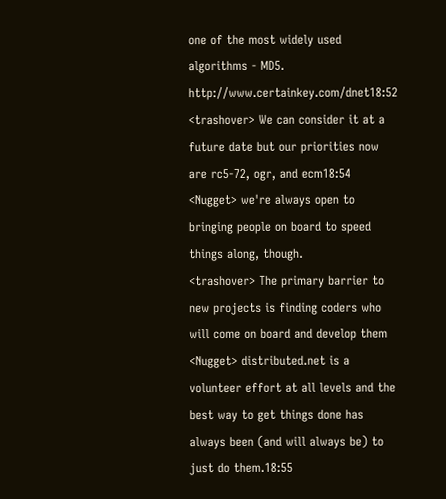one of the most widely used algorithms - MD5. http://www.certainkey.com/dnet18:52
<trashover> We can consider it at a future date but our priorities now are rc5-72, ogr, and ecm18:54
<Nugget> we're always open to bringing people on board to speed things along, though.
<trashover> The primary barrier to new projects is finding coders who will come on board and develop them
<Nugget> distributed.net is a volunteer effort at all levels and the best way to get things done has always been (and will always be) to just do them.18:55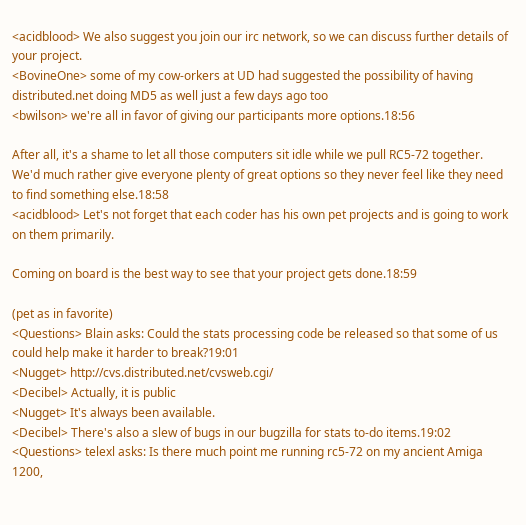<acidblood> We also suggest you join our irc network, so we can discuss further details of your project.
<BovineOne> some of my cow-orkers at UD had suggested the possibility of having distributed.net doing MD5 as well just a few days ago too
<bwilson> we're all in favor of giving our participants more options.18:56

After all, it's a shame to let all those computers sit idle while we pull RC5-72 together. We'd much rather give everyone plenty of great options so they never feel like they need to find something else.18:58
<acidblood> Let's not forget that each coder has his own pet projects and is going to work on them primarily.

Coming on board is the best way to see that your project gets done.18:59

(pet as in favorite)
<Questions> Blain asks: Could the stats processing code be released so that some of us could help make it harder to break?19:01
<Nugget> http://cvs.distributed.net/cvsweb.cgi/
<Decibel> Actually, it is public
<Nugget> It's always been available.
<Decibel> There's also a slew of bugs in our bugzilla for stats to-do items.19:02
<Questions> telexl asks: Is there much point me running rc5-72 on my ancient Amiga 1200,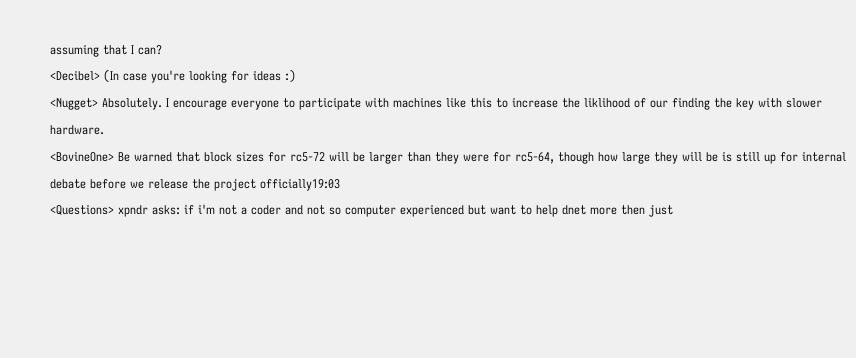assuming that I can?
<Decibel> (In case you're looking for ideas :)
<Nugget> Absolutely. I encourage everyone to participate with machines like this to increase the liklihood of our finding the key with slower hardware.
<BovineOne> Be warned that block sizes for rc5-72 will be larger than they were for rc5-64, though how large they will be is still up for internal debate before we release the project officially19:03
<Questions> xpndr asks: if i'm not a coder and not so computer experienced but want to help dnet more then just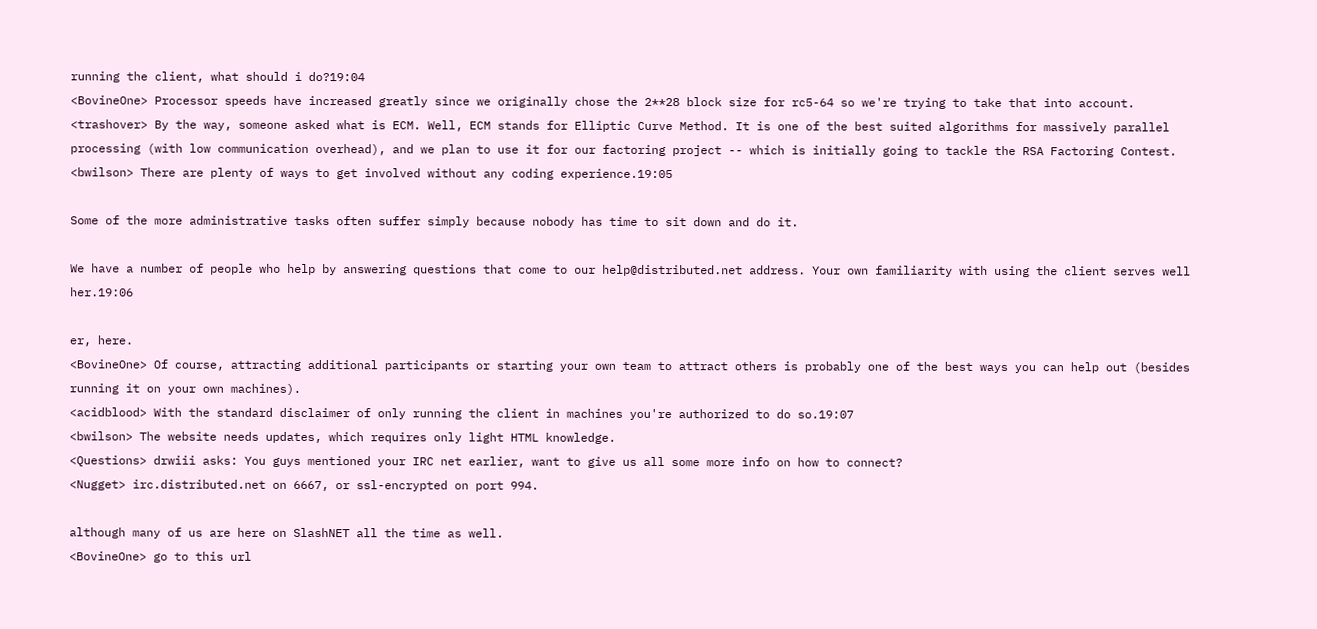running the client, what should i do?19:04
<BovineOne> Processor speeds have increased greatly since we originally chose the 2**28 block size for rc5-64 so we're trying to take that into account.
<trashover> By the way, someone asked what is ECM. Well, ECM stands for Elliptic Curve Method. It is one of the best suited algorithms for massively parallel processing (with low communication overhead), and we plan to use it for our factoring project -- which is initially going to tackle the RSA Factoring Contest.
<bwilson> There are plenty of ways to get involved without any coding experience.19:05

Some of the more administrative tasks often suffer simply because nobody has time to sit down and do it.

We have a number of people who help by answering questions that come to our help@distributed.net address. Your own familiarity with using the client serves well her.19:06

er, here.
<BovineOne> Of course, attracting additional participants or starting your own team to attract others is probably one of the best ways you can help out (besides running it on your own machines).
<acidblood> With the standard disclaimer of only running the client in machines you're authorized to do so.19:07
<bwilson> The website needs updates, which requires only light HTML knowledge.
<Questions> drwiii asks: You guys mentioned your IRC net earlier, want to give us all some more info on how to connect?
<Nugget> irc.distributed.net on 6667, or ssl-encrypted on port 994.

although many of us are here on SlashNET all the time as well.
<BovineOne> go to this url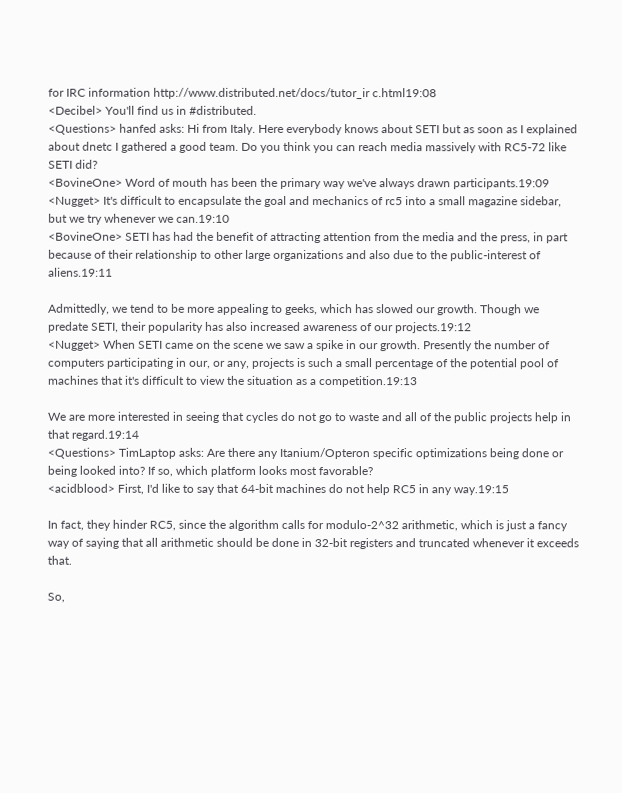for IRC information http://www.distributed.net/docs/tutor_ir c.html19:08
<Decibel> You'll find us in #distributed.
<Questions> hanfed asks: Hi from Italy. Here everybody knows about SETI but as soon as I explained about dnetc I gathered a good team. Do you think you can reach media massively with RC5-72 like SETI did?
<BovineOne> Word of mouth has been the primary way we've always drawn participants.19:09
<Nugget> It's difficult to encapsulate the goal and mechanics of rc5 into a small magazine sidebar, but we try whenever we can.19:10
<BovineOne> SETI has had the benefit of attracting attention from the media and the press, in part because of their relationship to other large organizations and also due to the public-interest of aliens.19:11

Admittedly, we tend to be more appealing to geeks, which has slowed our growth. Though we predate SETI, their popularity has also increased awareness of our projects.19:12
<Nugget> When SETI came on the scene we saw a spike in our growth. Presently the number of computers participating in our, or any, projects is such a small percentage of the potential pool of machines that it's difficult to view the situation as a competition.19:13

We are more interested in seeing that cycles do not go to waste and all of the public projects help in that regard.19:14
<Questions> TimLaptop asks: Are there any Itanium/Opteron specific optimizations being done or being looked into? If so, which platform looks most favorable?
<acidblood> First, I'd like to say that 64-bit machines do not help RC5 in any way.19:15

In fact, they hinder RC5, since the algorithm calls for modulo-2^32 arithmetic, which is just a fancy way of saying that all arithmetic should be done in 32-bit registers and truncated whenever it exceeds that.

So,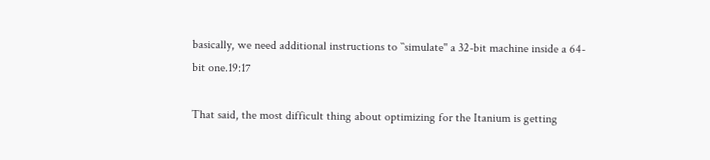basically, we need additional instructions to ``simulate'' a 32-bit machine inside a 64-bit one.19:17

That said, the most difficult thing about optimizing for the Itanium is getting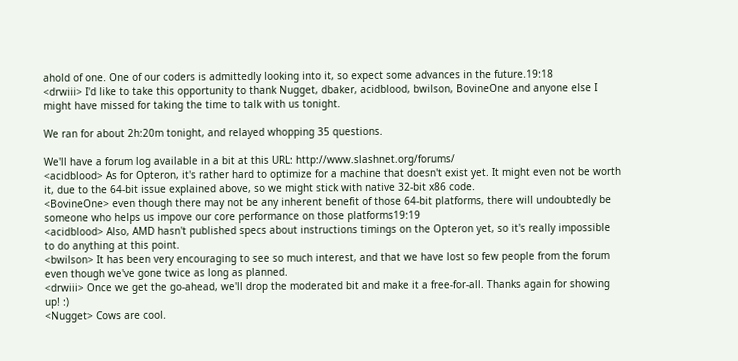ahold of one. One of our coders is admittedly looking into it, so expect some advances in the future.19:18
<drwiii> I'd like to take this opportunity to thank Nugget, dbaker, acidblood, bwilson, BovineOne and anyone else I might have missed for taking the time to talk with us tonight.

We ran for about 2h:20m tonight, and relayed whopping 35 questions.

We'll have a forum log available in a bit at this URL: http://www.slashnet.org/forums/
<acidblood> As for Opteron, it's rather hard to optimize for a machine that doesn't exist yet. It might even not be worth it, due to the 64-bit issue explained above, so we might stick with native 32-bit x86 code.
<BovineOne> even though there may not be any inherent benefit of those 64-bit platforms, there will undoubtedly be someone who helps us impove our core performance on those platforms19:19
<acidblood> Also, AMD hasn't published specs about instructions timings on the Opteron yet, so it's really impossible to do anything at this point.
<bwilson> It has been very encouraging to see so much interest, and that we have lost so few people from the forum even though we've gone twice as long as planned.
<drwiii> Once we get the go-ahead, we'll drop the moderated bit and make it a free-for-all. Thanks again for showing up! :)
<Nugget> Cows are cool.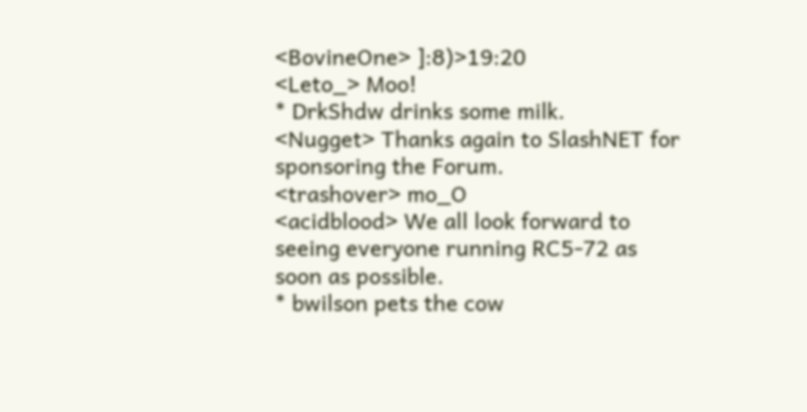<BovineOne> ]:8)>19:20
<Leto_> Moo!
* DrkShdw drinks some milk.
<Nugget> Thanks again to SlashNET for sponsoring the Forum.
<trashover> mo_O
<acidblood> We all look forward to seeing everyone running RC5-72 as soon as possible.
* bwilson pets the cow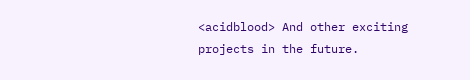<acidblood> And other exciting projects in the future.